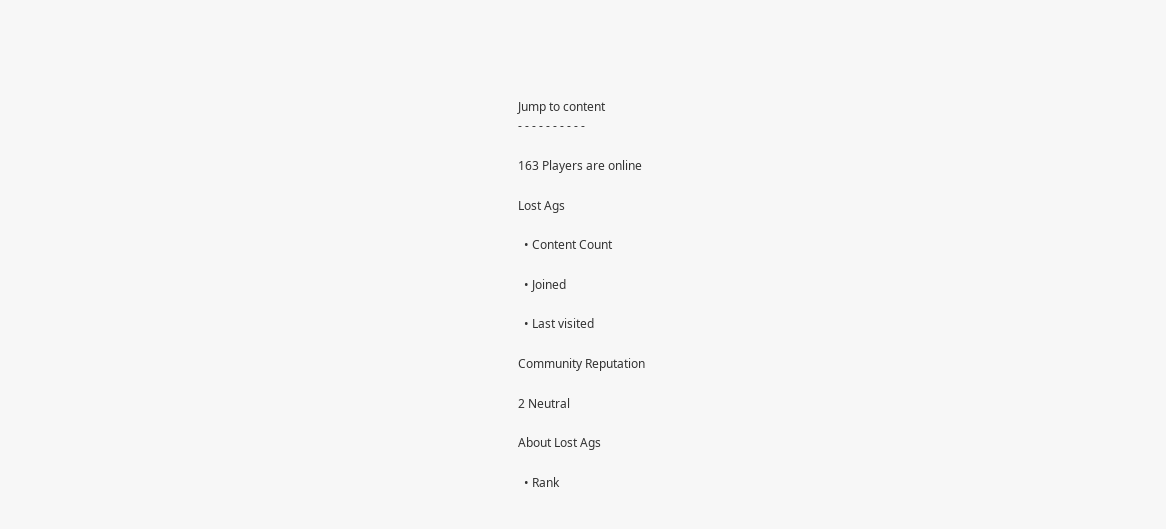Jump to content
- - - - - - - - - -

163 Players are online

Lost Ags

  • Content Count

  • Joined

  • Last visited

Community Reputation

2 Neutral

About Lost Ags

  • Rank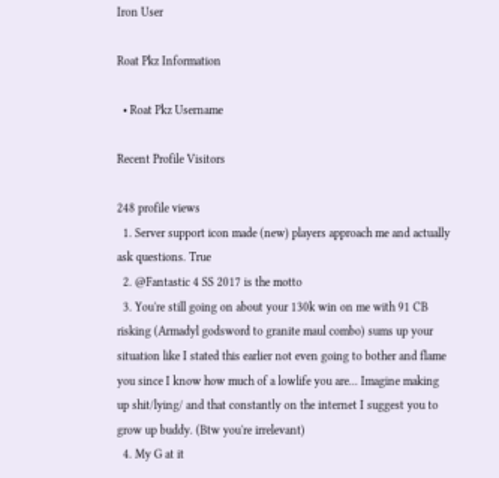Iron User

Roat Pkz Information

  • Roat Pkz Username

Recent Profile Visitors

248 profile views
  1. Server support icon made (new) players approach me and actually ask questions. True
  2. @Fantastic 4 SS 2017 is the motto
  3. You're still going on about your 130k win on me with 91 CB risking (Armadyl godsword to granite maul combo) sums up your situation like I stated this earlier not even going to bother and flame you since I know how much of a lowlife you are... Imagine making up shit/lying/ and that constantly on the internet I suggest you to grow up buddy. (Btw you're irrelevant)
  4. My G at it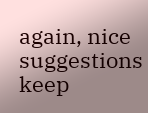again, nice suggestions keep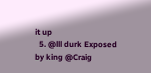it up
  5. @lll durk Exposed by king @Craig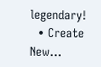legendary!
  • Create New...